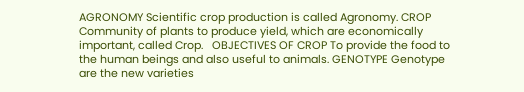AGRONOMY Scientific crop production is called Agronomy. CROP Community of plants to produce yield, which are economically important, called Crop.   OBJECTIVES OF CROP To provide the food to the human beings and also useful to animals. GENOTYPE Genotype are the new varieties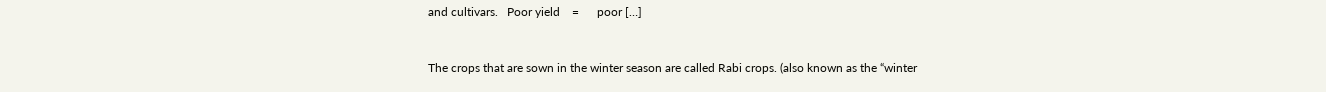and cultivars.   Poor yield    =      poor […]


The crops that are sown in the winter season are called Rabi crops. (also known as the “winter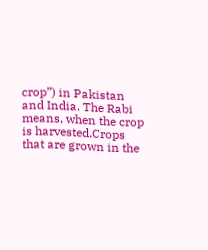crop”) in Pakistan and India. The Rabi means, when the crop is harvested.Crops that are grown in the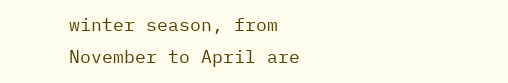winter season, from November to April are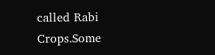called Rabi Crops.Some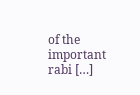of the important rabi […]